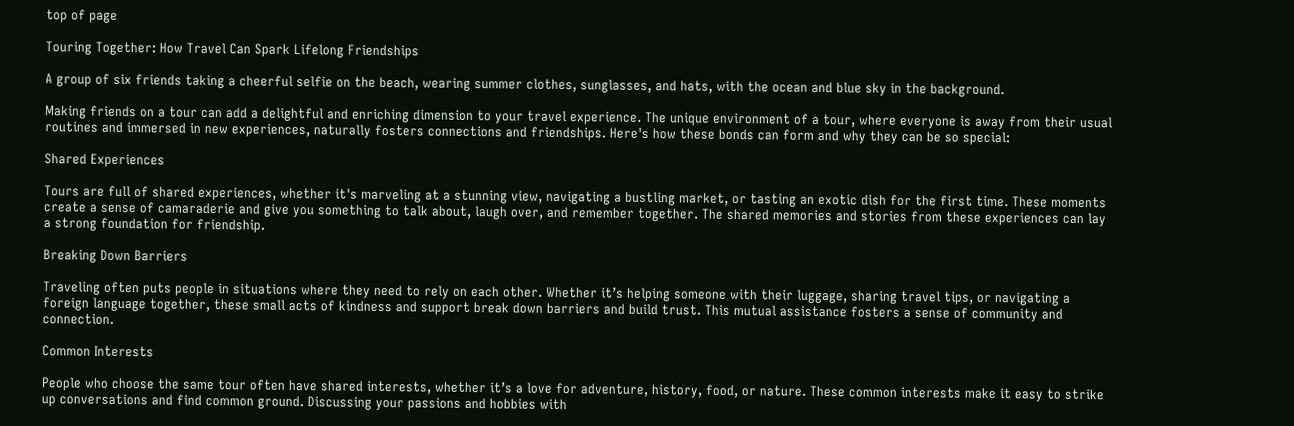top of page

Touring Together: How Travel Can Spark Lifelong Friendships

A group of six friends taking a cheerful selfie on the beach, wearing summer clothes, sunglasses, and hats, with the ocean and blue sky in the background.

Making friends on a tour can add a delightful and enriching dimension to your travel experience. The unique environment of a tour, where everyone is away from their usual routines and immersed in new experiences, naturally fosters connections and friendships. Here's how these bonds can form and why they can be so special:

Shared Experiences

Tours are full of shared experiences, whether it's marveling at a stunning view, navigating a bustling market, or tasting an exotic dish for the first time. These moments create a sense of camaraderie and give you something to talk about, laugh over, and remember together. The shared memories and stories from these experiences can lay a strong foundation for friendship.

Breaking Down Barriers

Traveling often puts people in situations where they need to rely on each other. Whether it’s helping someone with their luggage, sharing travel tips, or navigating a foreign language together, these small acts of kindness and support break down barriers and build trust. This mutual assistance fosters a sense of community and connection.

Common Interests

People who choose the same tour often have shared interests, whether it’s a love for adventure, history, food, or nature. These common interests make it easy to strike up conversations and find common ground. Discussing your passions and hobbies with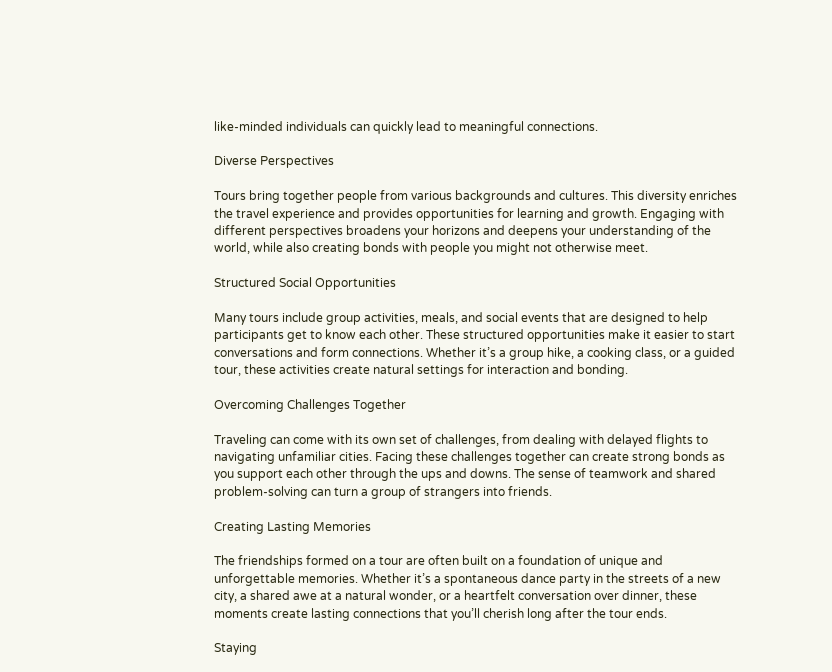like-minded individuals can quickly lead to meaningful connections.

Diverse Perspectives

Tours bring together people from various backgrounds and cultures. This diversity enriches the travel experience and provides opportunities for learning and growth. Engaging with different perspectives broadens your horizons and deepens your understanding of the world, while also creating bonds with people you might not otherwise meet.

Structured Social Opportunities

Many tours include group activities, meals, and social events that are designed to help participants get to know each other. These structured opportunities make it easier to start conversations and form connections. Whether it’s a group hike, a cooking class, or a guided tour, these activities create natural settings for interaction and bonding.

Overcoming Challenges Together

Traveling can come with its own set of challenges, from dealing with delayed flights to navigating unfamiliar cities. Facing these challenges together can create strong bonds as you support each other through the ups and downs. The sense of teamwork and shared problem-solving can turn a group of strangers into friends.

Creating Lasting Memories

The friendships formed on a tour are often built on a foundation of unique and unforgettable memories. Whether it’s a spontaneous dance party in the streets of a new city, a shared awe at a natural wonder, or a heartfelt conversation over dinner, these moments create lasting connections that you’ll cherish long after the tour ends.

Staying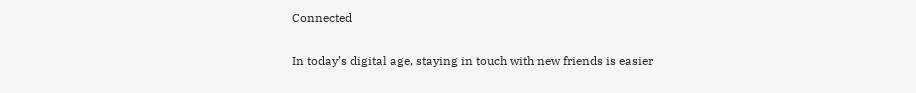Connected

In today’s digital age, staying in touch with new friends is easier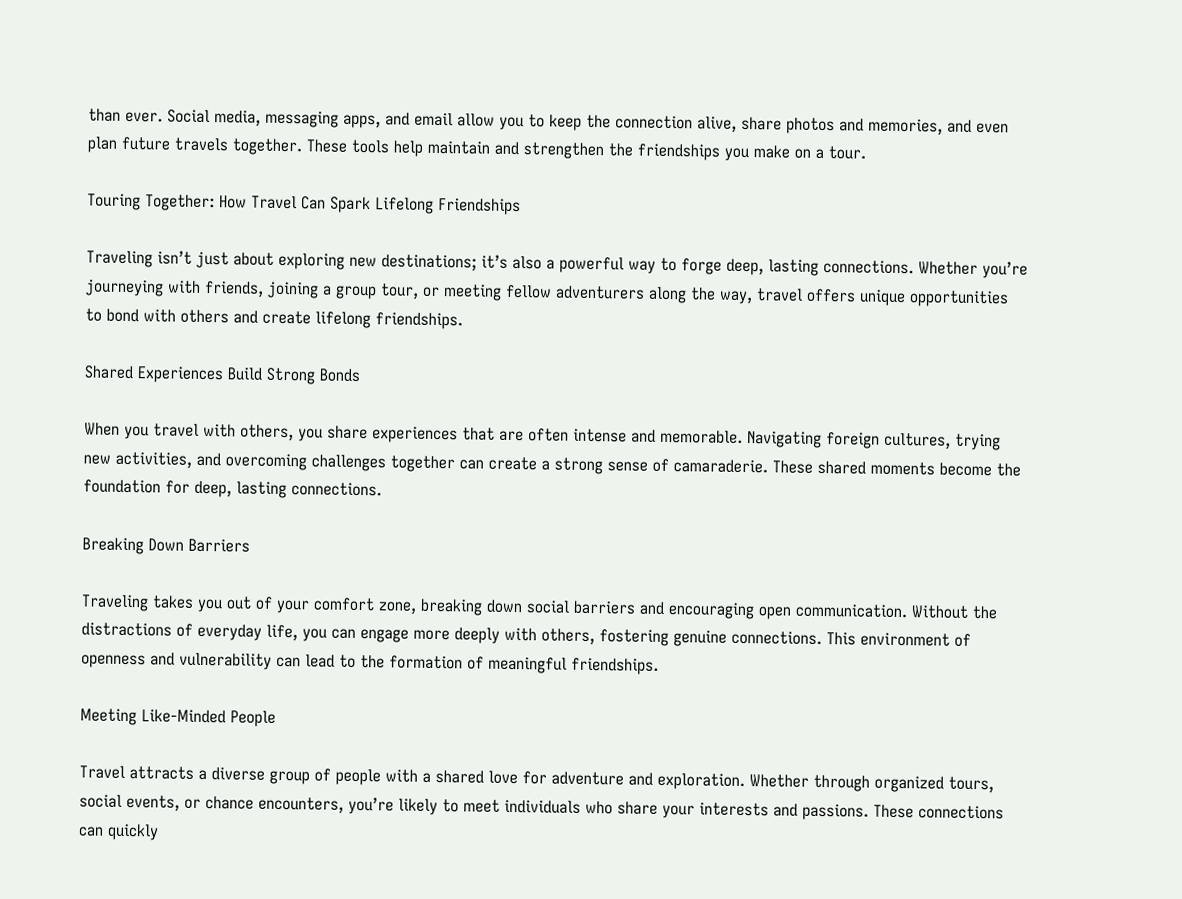than ever. Social media, messaging apps, and email allow you to keep the connection alive, share photos and memories, and even plan future travels together. These tools help maintain and strengthen the friendships you make on a tour.

Touring Together: How Travel Can Spark Lifelong Friendships

Traveling isn’t just about exploring new destinations; it’s also a powerful way to forge deep, lasting connections. Whether you’re journeying with friends, joining a group tour, or meeting fellow adventurers along the way, travel offers unique opportunities to bond with others and create lifelong friendships.

Shared Experiences Build Strong Bonds

When you travel with others, you share experiences that are often intense and memorable. Navigating foreign cultures, trying new activities, and overcoming challenges together can create a strong sense of camaraderie. These shared moments become the foundation for deep, lasting connections.

Breaking Down Barriers

Traveling takes you out of your comfort zone, breaking down social barriers and encouraging open communication. Without the distractions of everyday life, you can engage more deeply with others, fostering genuine connections. This environment of openness and vulnerability can lead to the formation of meaningful friendships.

Meeting Like-Minded People

Travel attracts a diverse group of people with a shared love for adventure and exploration. Whether through organized tours, social events, or chance encounters, you’re likely to meet individuals who share your interests and passions. These connections can quickly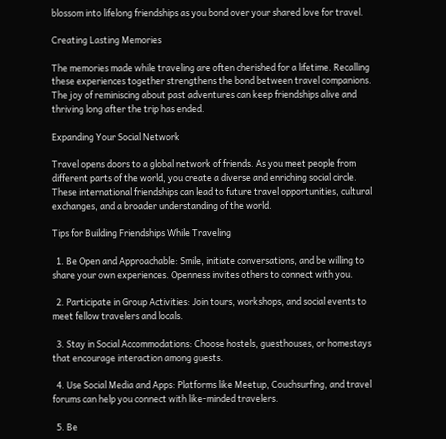blossom into lifelong friendships as you bond over your shared love for travel.

Creating Lasting Memories

The memories made while traveling are often cherished for a lifetime. Recalling these experiences together strengthens the bond between travel companions. The joy of reminiscing about past adventures can keep friendships alive and thriving long after the trip has ended.

Expanding Your Social Network

Travel opens doors to a global network of friends. As you meet people from different parts of the world, you create a diverse and enriching social circle. These international friendships can lead to future travel opportunities, cultural exchanges, and a broader understanding of the world.

Tips for Building Friendships While Traveling

  1. Be Open and Approachable: Smile, initiate conversations, and be willing to share your own experiences. Openness invites others to connect with you.

  2. Participate in Group Activities: Join tours, workshops, and social events to meet fellow travelers and locals.

  3. Stay in Social Accommodations: Choose hostels, guesthouses, or homestays that encourage interaction among guests.

  4. Use Social Media and Apps: Platforms like Meetup, Couchsurfing, and travel forums can help you connect with like-minded travelers.

  5. Be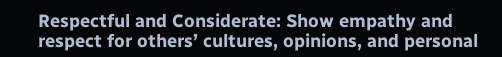Respectful and Considerate: Show empathy and respect for others’ cultures, opinions, and personal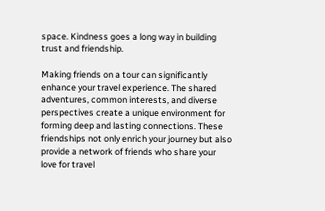space. Kindness goes a long way in building trust and friendship.

Making friends on a tour can significantly enhance your travel experience. The shared adventures, common interests, and diverse perspectives create a unique environment for forming deep and lasting connections. These friendships not only enrich your journey but also provide a network of friends who share your love for travel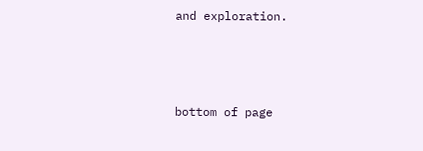and exploration.



bottom of page